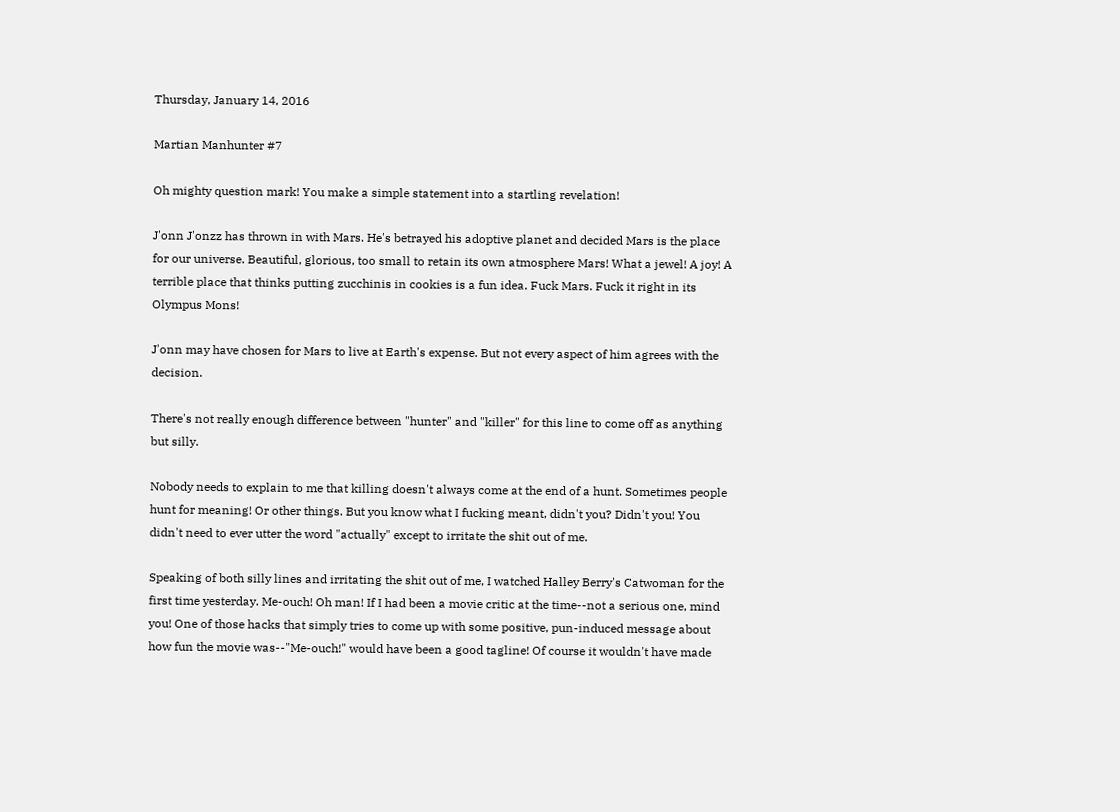Thursday, January 14, 2016

Martian Manhunter #7

Oh mighty question mark! You make a simple statement into a startling revelation!

J'onn J'onzz has thrown in with Mars. He's betrayed his adoptive planet and decided Mars is the place for our universe. Beautiful, glorious, too small to retain its own atmosphere Mars! What a jewel! A joy! A terrible place that thinks putting zucchinis in cookies is a fun idea. Fuck Mars. Fuck it right in its Olympus Mons!

J'onn may have chosen for Mars to live at Earth's expense. But not every aspect of him agrees with the decision.

There's not really enough difference between "hunter" and "killer" for this line to come off as anything but silly.

Nobody needs to explain to me that killing doesn't always come at the end of a hunt. Sometimes people hunt for meaning! Or other things. But you know what I fucking meant, didn't you? Didn't you! You didn't need to ever utter the word "actually" except to irritate the shit out of me.

Speaking of both silly lines and irritating the shit out of me, I watched Halley Berry's Catwoman for the first time yesterday. Me-ouch! Oh man! If I had been a movie critic at the time--not a serious one, mind you! One of those hacks that simply tries to come up with some positive, pun-induced message about how fun the movie was--"Me-ouch!" would have been a good tagline! Of course it wouldn't have made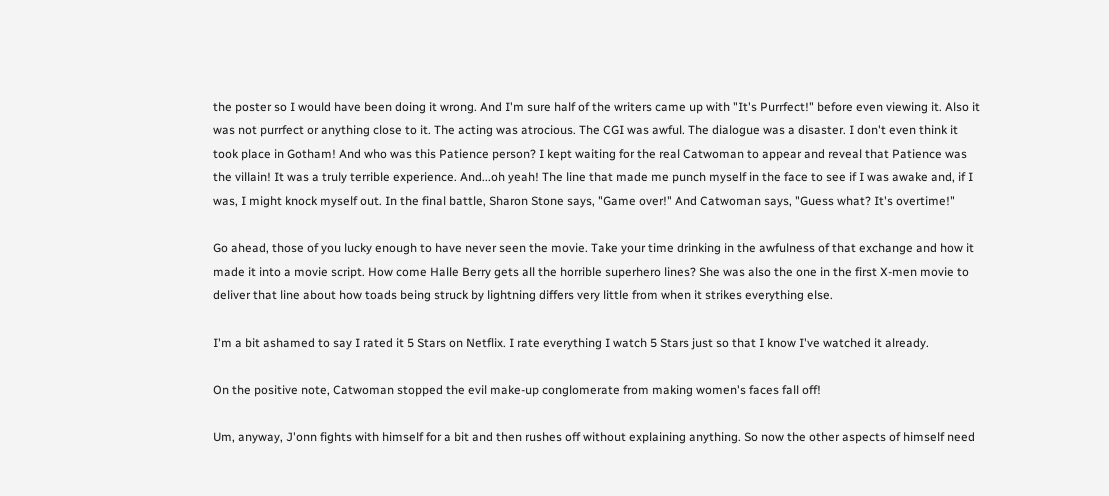the poster so I would have been doing it wrong. And I'm sure half of the writers came up with "It's Purrfect!" before even viewing it. Also it was not purrfect or anything close to it. The acting was atrocious. The CGI was awful. The dialogue was a disaster. I don't even think it took place in Gotham! And who was this Patience person? I kept waiting for the real Catwoman to appear and reveal that Patience was the villain! It was a truly terrible experience. And...oh yeah! The line that made me punch myself in the face to see if I was awake and, if I was, I might knock myself out. In the final battle, Sharon Stone says, "Game over!" And Catwoman says, "Guess what? It's overtime!"

Go ahead, those of you lucky enough to have never seen the movie. Take your time drinking in the awfulness of that exchange and how it made it into a movie script. How come Halle Berry gets all the horrible superhero lines? She was also the one in the first X-men movie to deliver that line about how toads being struck by lightning differs very little from when it strikes everything else.

I'm a bit ashamed to say I rated it 5 Stars on Netflix. I rate everything I watch 5 Stars just so that I know I've watched it already.

On the positive note, Catwoman stopped the evil make-up conglomerate from making women's faces fall off!

Um, anyway, J'onn fights with himself for a bit and then rushes off without explaining anything. So now the other aspects of himself need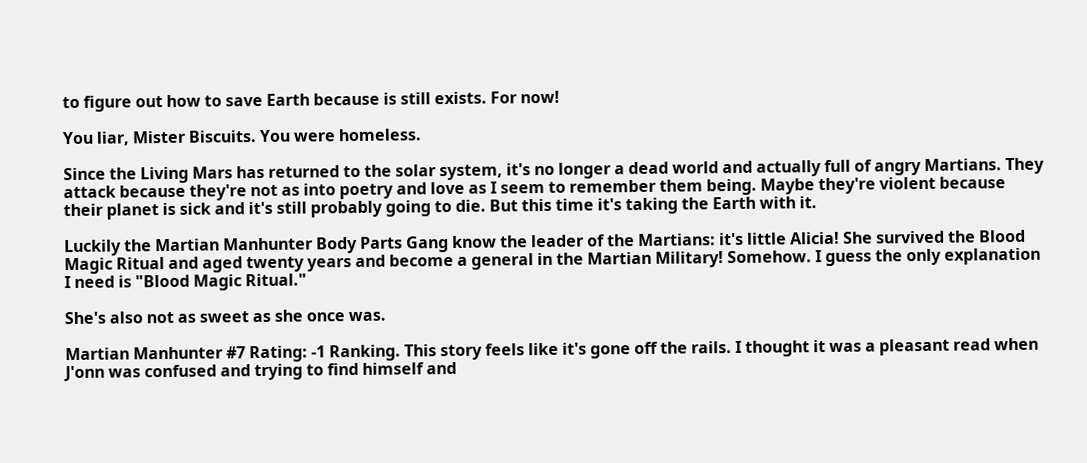to figure out how to save Earth because is still exists. For now!

You liar, Mister Biscuits. You were homeless.

Since the Living Mars has returned to the solar system, it's no longer a dead world and actually full of angry Martians. They attack because they're not as into poetry and love as I seem to remember them being. Maybe they're violent because their planet is sick and it's still probably going to die. But this time it's taking the Earth with it.

Luckily the Martian Manhunter Body Parts Gang know the leader of the Martians: it's little Alicia! She survived the Blood Magic Ritual and aged twenty years and become a general in the Martian Military! Somehow. I guess the only explanation I need is "Blood Magic Ritual."

She's also not as sweet as she once was.

Martian Manhunter #7 Rating: -1 Ranking. This story feels like it's gone off the rails. I thought it was a pleasant read when J'onn was confused and trying to find himself and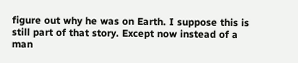figure out why he was on Earth. I suppose this is still part of that story. Except now instead of a man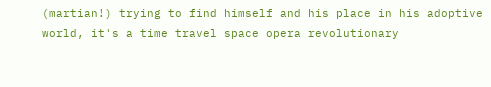(martian!) trying to find himself and his place in his adoptive world, it's a time travel space opera revolutionary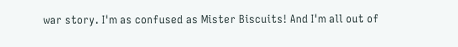war story. I'm as confused as Mister Biscuits! And I'm all out of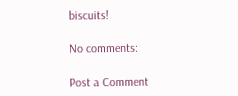biscuits!

No comments:

Post a Comment